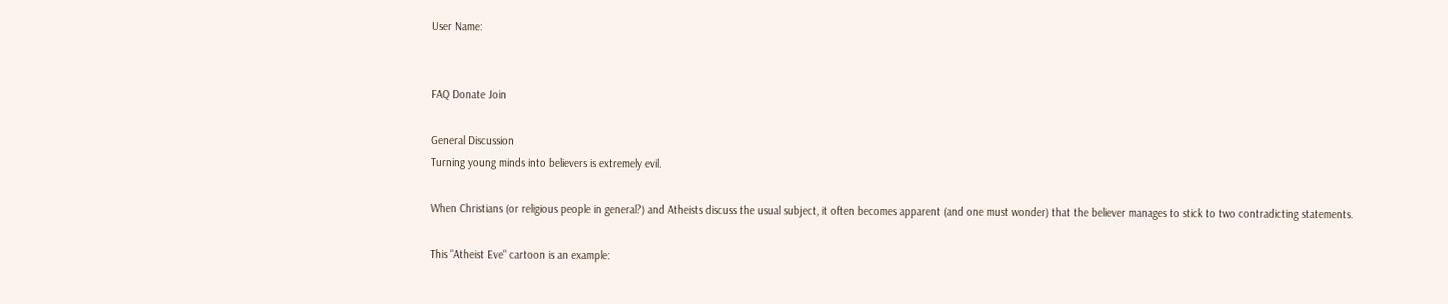User Name:


FAQ Donate Join

General Discussion
Turning young minds into believers is extremely evil.

When Christians (or religious people in general?) and Atheists discuss the usual subject, it often becomes apparent (and one must wonder) that the believer manages to stick to two contradicting statements.

This "Atheist Eve" cartoon is an example: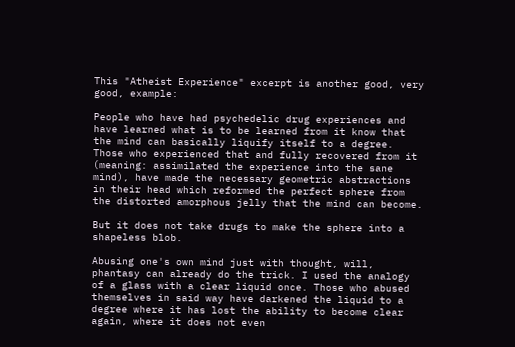This "Atheist Experience" excerpt is another good, very good, example:

People who have had psychedelic drug experiences and have learned what is to be learned from it know that the mind can basically liquify itself to a degree. Those who experienced that and fully recovered from it (meaning: assimilated the experience into the sane mind), have made the necessary geometric abstractions in their head which reformed the perfect sphere from the distorted amorphous jelly that the mind can become.

But it does not take drugs to make the sphere into a shapeless blob.

Abusing one's own mind just with thought, will, phantasy can already do the trick. I used the analogy of a glass with a clear liquid once. Those who abused themselves in said way have darkened the liquid to a degree where it has lost the ability to become clear again, where it does not even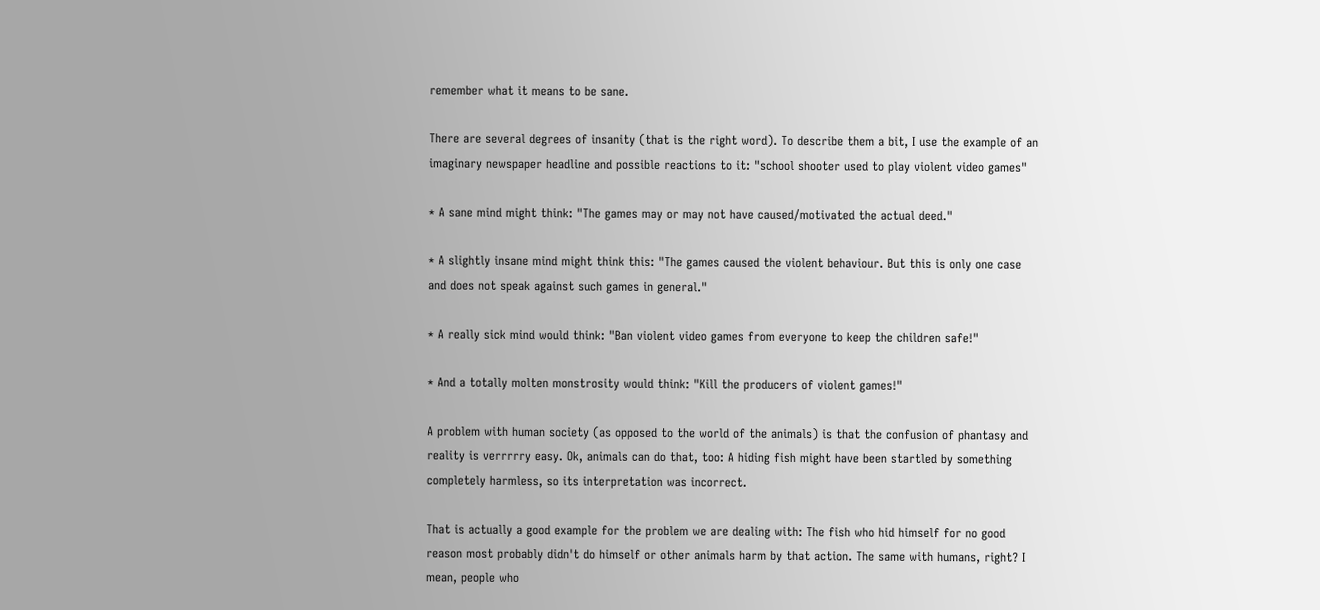remember what it means to be sane.

There are several degrees of insanity (that is the right word). To describe them a bit, I use the example of an imaginary newspaper headline and possible reactions to it: "school shooter used to play violent video games"

* A sane mind might think: "The games may or may not have caused/motivated the actual deed."

* A slightly insane mind might think this: "The games caused the violent behaviour. But this is only one case and does not speak against such games in general."

* A really sick mind would think: "Ban violent video games from everyone to keep the children safe!"

* And a totally molten monstrosity would think: "Kill the producers of violent games!"

A problem with human society (as opposed to the world of the animals) is that the confusion of phantasy and reality is verrrrry easy. Ok, animals can do that, too: A hiding fish might have been startled by something completely harmless, so its interpretation was incorrect.

That is actually a good example for the problem we are dealing with: The fish who hid himself for no good reason most probably didn't do himself or other animals harm by that action. The same with humans, right? I mean, people who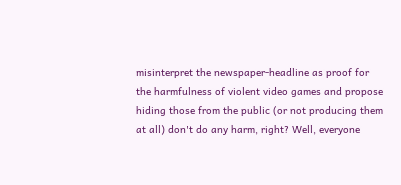misinterpret the newspaper-headline as proof for the harmfulness of violent video games and propose hiding those from the public (or not producing them at all) don't do any harm, right? Well, everyone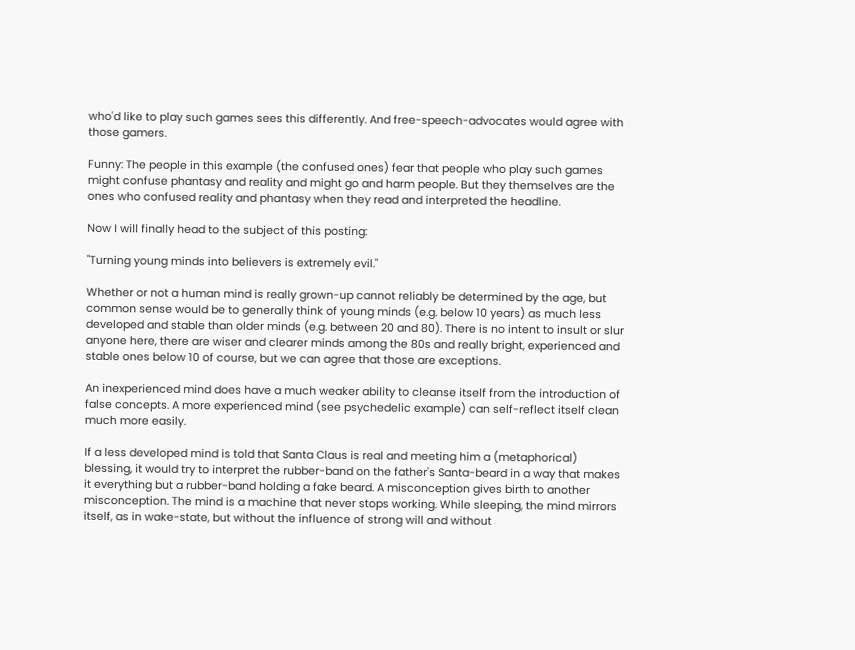who'd like to play such games sees this differently. And free-speech-advocates would agree with those gamers.

Funny: The people in this example (the confused ones) fear that people who play such games might confuse phantasy and reality and might go and harm people. But they themselves are the ones who confused reality and phantasy when they read and interpreted the headline.

Now I will finally head to the subject of this posting:

"Turning young minds into believers is extremely evil."

Whether or not a human mind is really grown-up cannot reliably be determined by the age, but common sense would be to generally think of young minds (e.g. below 10 years) as much less developed and stable than older minds (e.g. between 20 and 80). There is no intent to insult or slur anyone here, there are wiser and clearer minds among the 80s and really bright, experienced and stable ones below 10 of course, but we can agree that those are exceptions.

An inexperienced mind does have a much weaker ability to cleanse itself from the introduction of false concepts. A more experienced mind (see psychedelic example) can self-reflect itself clean much more easily.

If a less developed mind is told that Santa Claus is real and meeting him a (metaphorical) blessing, it would try to interpret the rubber-band on the father's Santa-beard in a way that makes it everything but a rubber-band holding a fake beard. A misconception gives birth to another misconception. The mind is a machine that never stops working. While sleeping, the mind mirrors itself, as in wake-state, but without the influence of strong will and without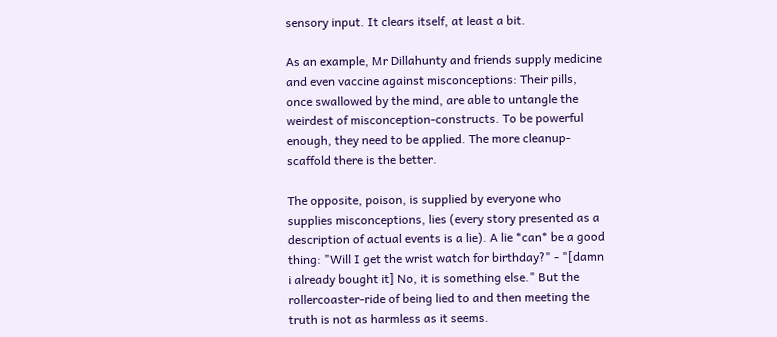sensory input. It clears itself, at least a bit.

As an example, Mr Dillahunty and friends supply medicine and even vaccine against misconceptions: Their pills, once swallowed by the mind, are able to untangle the weirdest of misconception-constructs. To be powerful enough, they need to be applied. The more cleanup-scaffold there is the better.

The opposite, poison, is supplied by everyone who supplies misconceptions, lies (every story presented as a description of actual events is a lie). A lie *can* be a good thing: "Will I get the wrist watch for birthday?" - "[damn i already bought it] No, it is something else." But the rollercoaster-ride of being lied to and then meeting the truth is not as harmless as it seems.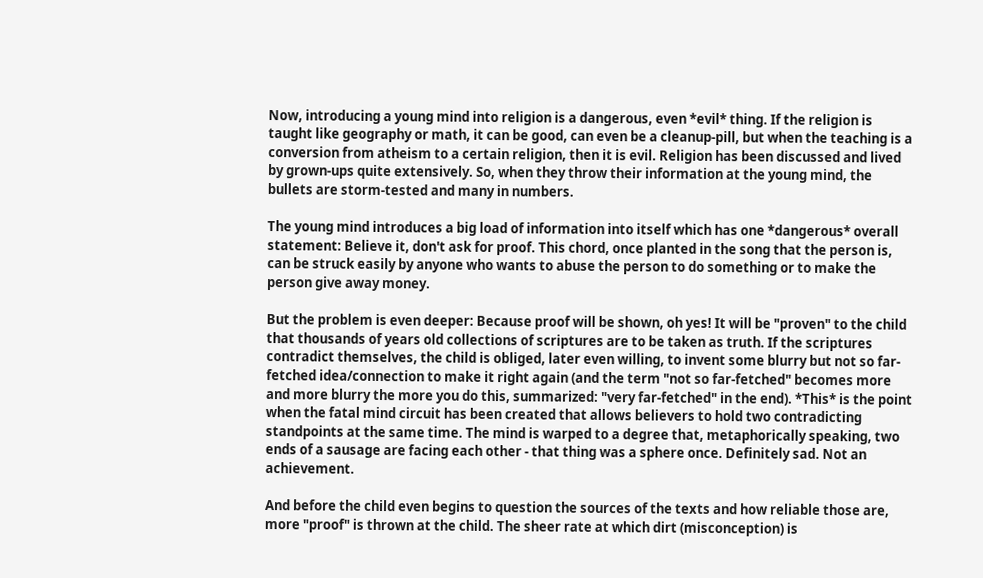Now, introducing a young mind into religion is a dangerous, even *evil* thing. If the religion is taught like geography or math, it can be good, can even be a cleanup-pill, but when the teaching is a conversion from atheism to a certain religion, then it is evil. Religion has been discussed and lived by grown-ups quite extensively. So, when they throw their information at the young mind, the bullets are storm-tested and many in numbers.

The young mind introduces a big load of information into itself which has one *dangerous* overall statement: Believe it, don't ask for proof. This chord, once planted in the song that the person is, can be struck easily by anyone who wants to abuse the person to do something or to make the person give away money.

But the problem is even deeper: Because proof will be shown, oh yes! It will be "proven" to the child that thousands of years old collections of scriptures are to be taken as truth. If the scriptures contradict themselves, the child is obliged, later even willing, to invent some blurry but not so far-fetched idea/connection to make it right again (and the term "not so far-fetched" becomes more and more blurry the more you do this, summarized: "very far-fetched" in the end). *This* is the point when the fatal mind circuit has been created that allows believers to hold two contradicting standpoints at the same time. The mind is warped to a degree that, metaphorically speaking, two ends of a sausage are facing each other - that thing was a sphere once. Definitely sad. Not an achievement.

And before the child even begins to question the sources of the texts and how reliable those are, more "proof" is thrown at the child. The sheer rate at which dirt (misconception) is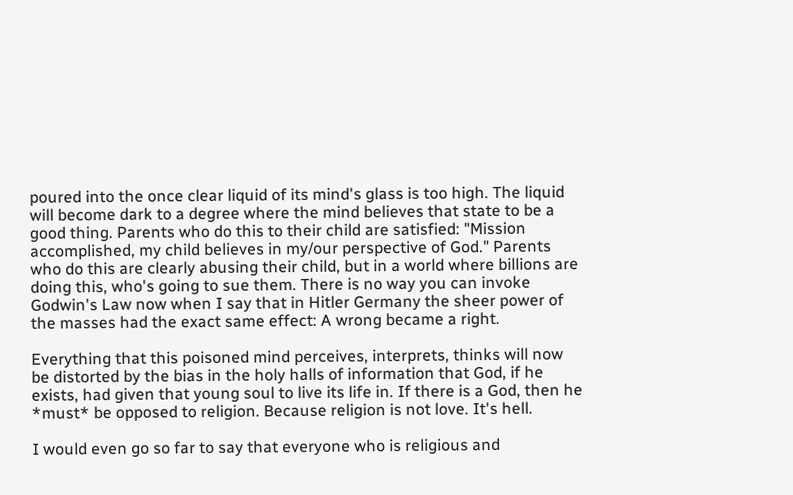poured into the once clear liquid of its mind's glass is too high. The liquid will become dark to a degree where the mind believes that state to be a good thing. Parents who do this to their child are satisfied: "Mission accomplished, my child believes in my/our perspective of God." Parents who do this are clearly abusing their child, but in a world where billions are doing this, who's going to sue them. There is no way you can invoke Godwin's Law now when I say that in Hitler Germany the sheer power of the masses had the exact same effect: A wrong became a right.

Everything that this poisoned mind perceives, interprets, thinks will now be distorted by the bias in the holy halls of information that God, if he exists, had given that young soul to live its life in. If there is a God, then he *must* be opposed to religion. Because religion is not love. It's hell.

I would even go so far to say that everyone who is religious and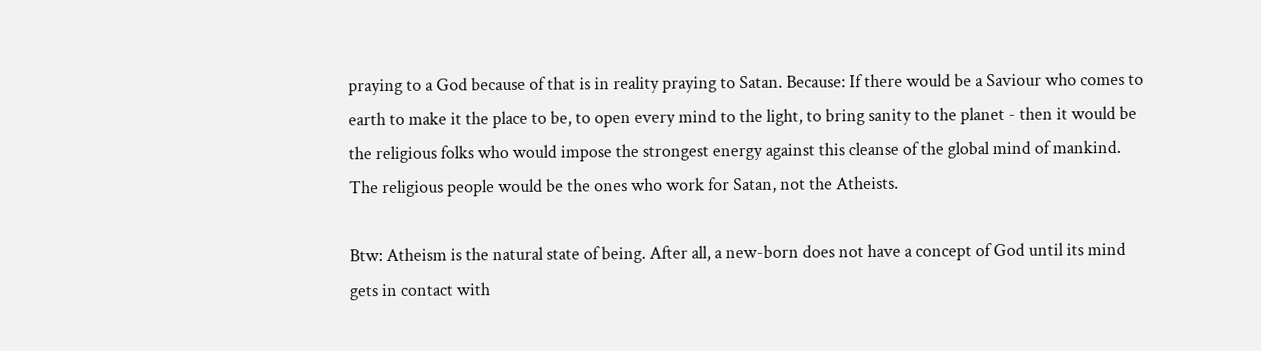praying to a God because of that is in reality praying to Satan. Because: If there would be a Saviour who comes to earth to make it the place to be, to open every mind to the light, to bring sanity to the planet - then it would be the religious folks who would impose the strongest energy against this cleanse of the global mind of mankind. The religious people would be the ones who work for Satan, not the Atheists.

Btw: Atheism is the natural state of being. After all, a new-born does not have a concept of God until its mind gets in contact with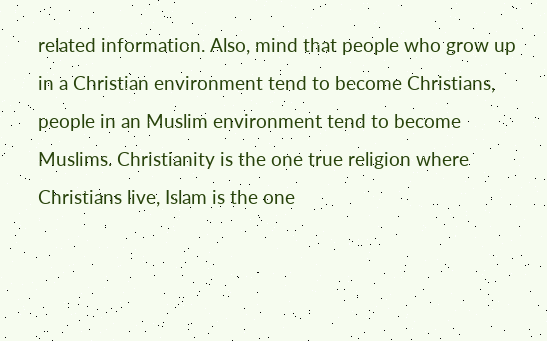related information. Also, mind that people who grow up in a Christian environment tend to become Christians, people in an Muslim environment tend to become Muslims. Christianity is the one true religion where Christians live, Islam is the one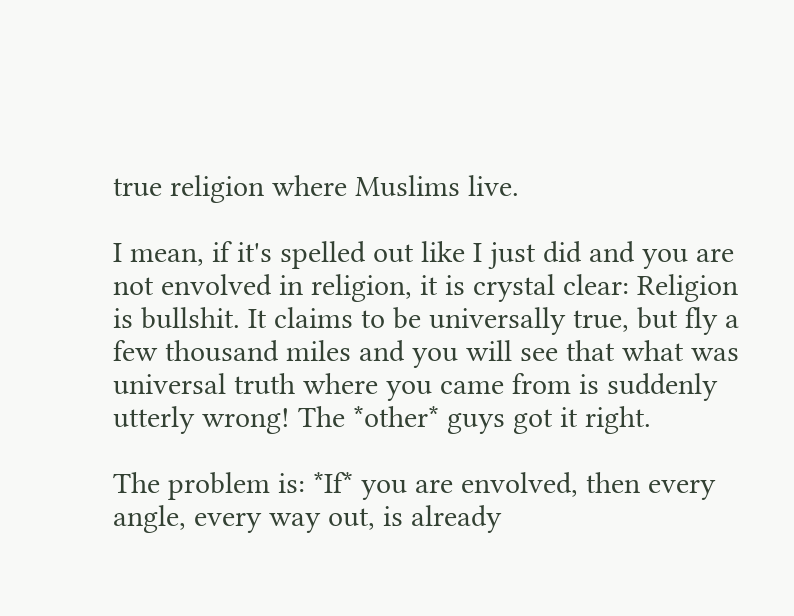true religion where Muslims live.

I mean, if it's spelled out like I just did and you are not envolved in religion, it is crystal clear: Religion is bullshit. It claims to be universally true, but fly a few thousand miles and you will see that what was universal truth where you came from is suddenly utterly wrong! The *other* guys got it right.

The problem is: *If* you are envolved, then every angle, every way out, is already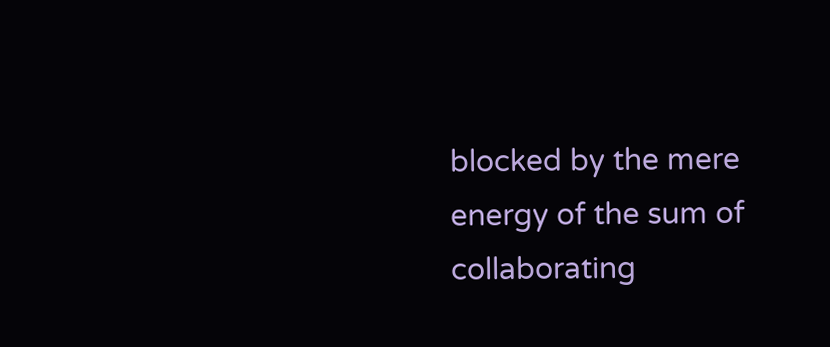blocked by the mere energy of the sum of collaborating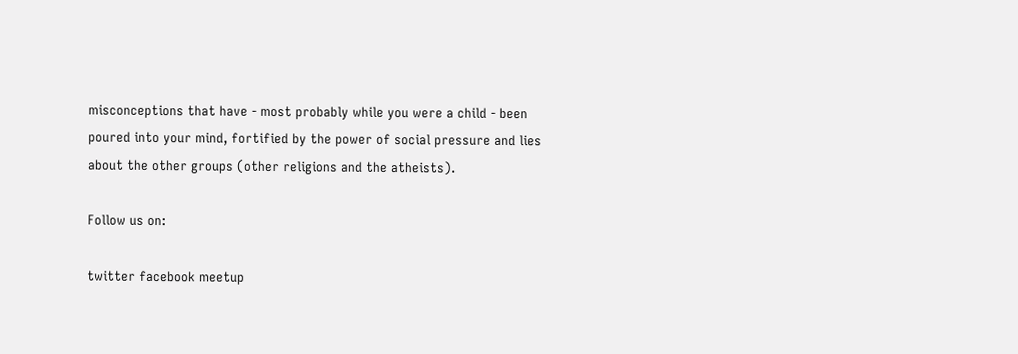misconceptions that have - most probably while you were a child - been poured into your mind, fortified by the power of social pressure and lies about the other groups (other religions and the atheists).

Follow us on:

twitter facebook meetup